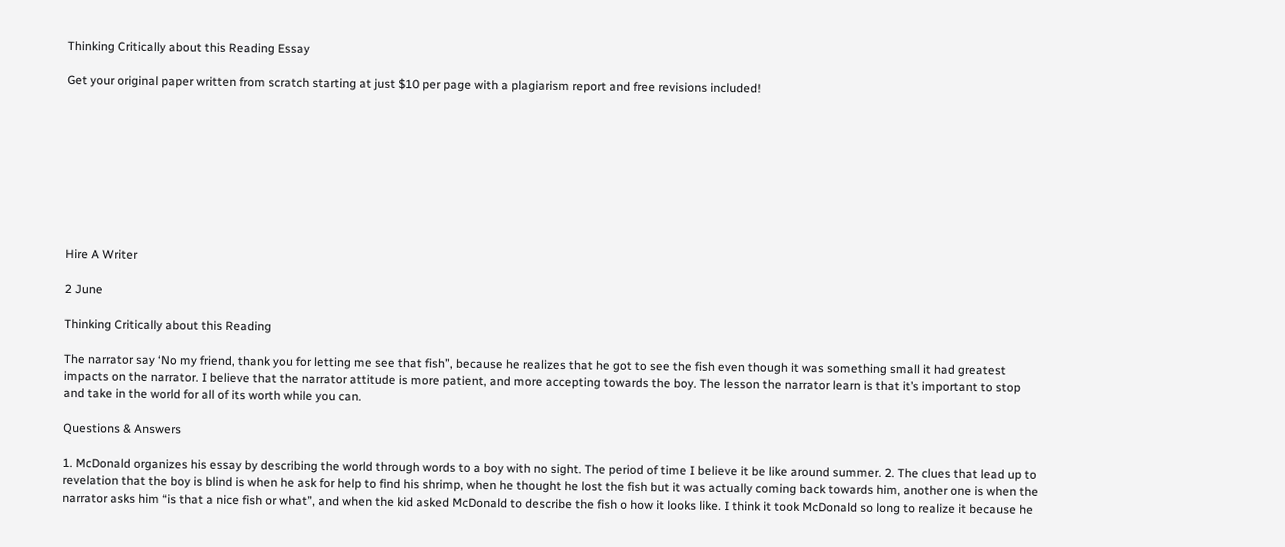Thinking Critically about this Reading Essay

Get your original paper written from scratch starting at just $10 per page with a plagiarism report and free revisions included!









Hire A Writer

2 June

Thinking Critically about this Reading

The narrator say ‘No my friend, thank you for letting me see that fish”, because he realizes that he got to see the fish even though it was something small it had greatest impacts on the narrator. I believe that the narrator attitude is more patient, and more accepting towards the boy. The lesson the narrator learn is that it’s important to stop and take in the world for all of its worth while you can.

Questions & Answers

1. McDonald organizes his essay by describing the world through words to a boy with no sight. The period of time I believe it be like around summer. 2. The clues that lead up to revelation that the boy is blind is when he ask for help to find his shrimp, when he thought he lost the fish but it was actually coming back towards him, another one is when the narrator asks him “is that a nice fish or what”, and when the kid asked McDonald to describe the fish o how it looks like. I think it took McDonald so long to realize it because he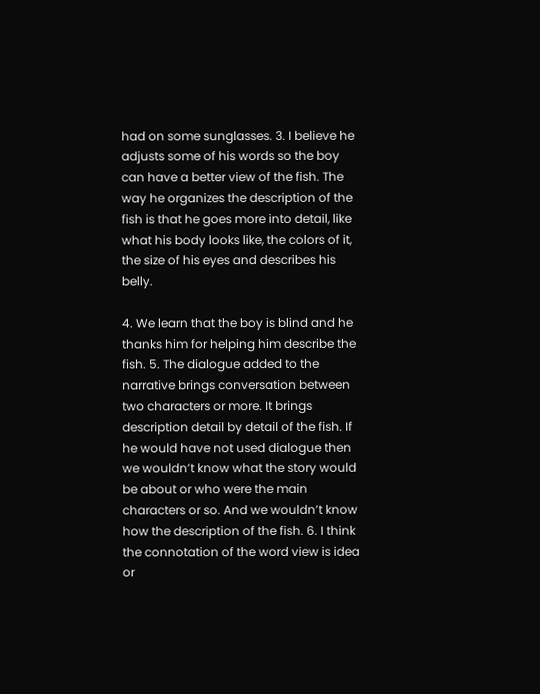had on some sunglasses. 3. I believe he adjusts some of his words so the boy can have a better view of the fish. The way he organizes the description of the fish is that he goes more into detail, like what his body looks like, the colors of it, the size of his eyes and describes his belly.

4. We learn that the boy is blind and he thanks him for helping him describe the fish. 5. The dialogue added to the narrative brings conversation between two characters or more. It brings description detail by detail of the fish. If he would have not used dialogue then we wouldn’t know what the story would be about or who were the main characters or so. And we wouldn’t know how the description of the fish. 6. I think the connotation of the word view is idea or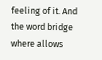feeling of it. And the word bridge where allows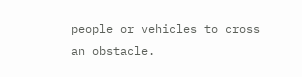people or vehicles to cross an obstacle.